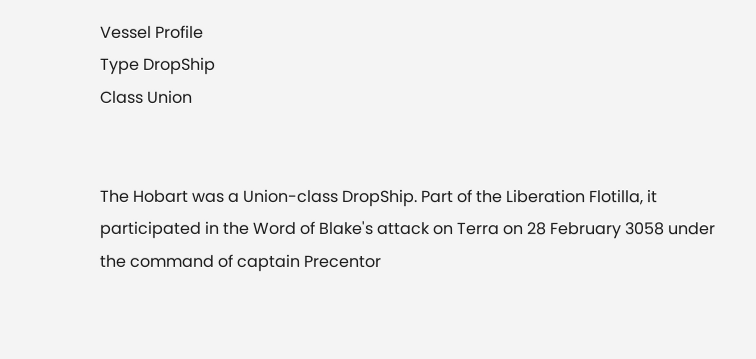Vessel Profile
Type DropShip
Class Union


The Hobart was a Union-class DropShip. Part of the Liberation Flotilla, it participated in the Word of Blake's attack on Terra on 28 February 3058 under the command of captain Precentor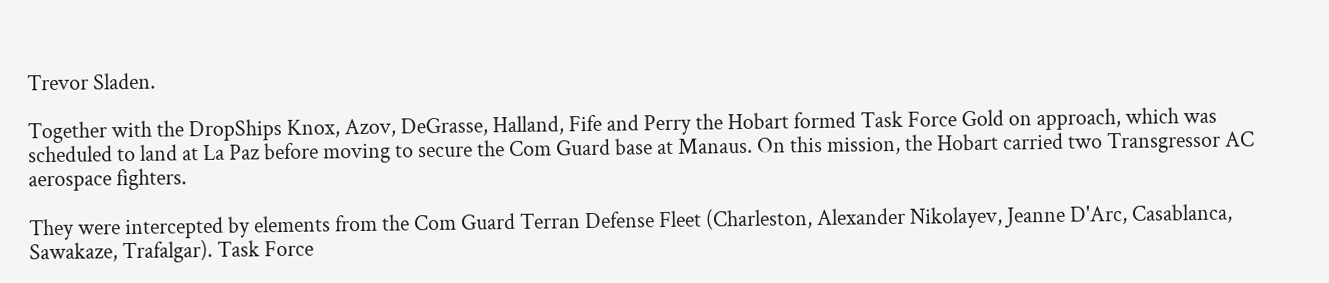Trevor Sladen.

Together with the DropShips Knox, Azov, DeGrasse, Halland, Fife and Perry the Hobart formed Task Force Gold on approach, which was scheduled to land at La Paz before moving to secure the Com Guard base at Manaus. On this mission, the Hobart carried two Transgressor AC aerospace fighters.

They were intercepted by elements from the Com Guard Terran Defense Fleet (Charleston, Alexander Nikolayev, Jeanne D'Arc, Casablanca, Sawakaze, Trafalgar). Task Force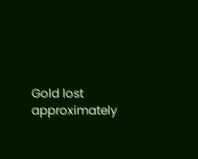Gold lost approximately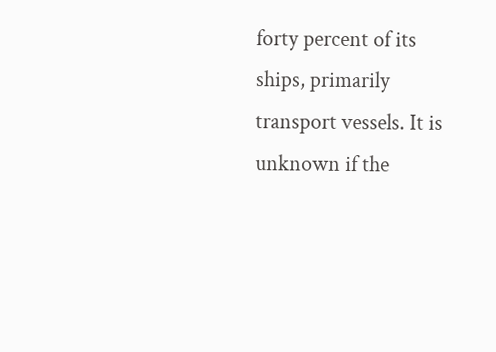forty percent of its ships, primarily transport vessels. It is unknown if the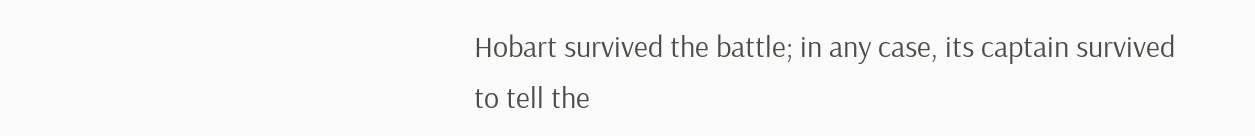Hobart survived the battle; in any case, its captain survived to tell the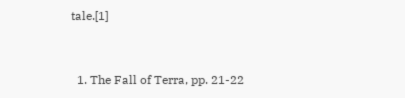tale.[1]


  1. The Fall of Terra, pp. 21-22